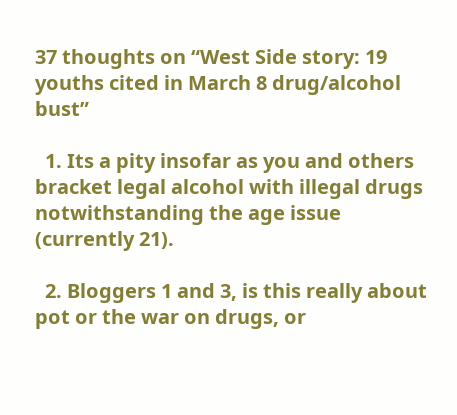37 thoughts on “West Side story: 19 youths cited in March 8 drug/alcohol bust”

  1. Its a pity insofar as you and others bracket legal alcohol with illegal drugs notwithstanding the age issue (currently 21).

  2. Bloggers 1 and 3, is this really about pot or the war on drugs, or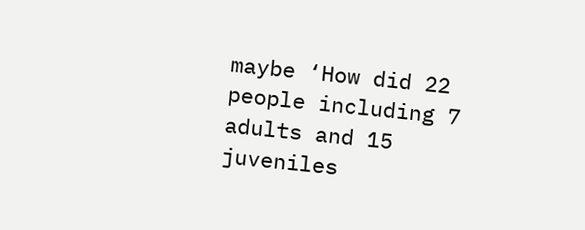maybe ‘How did 22 people including 7 adults and 15 juveniles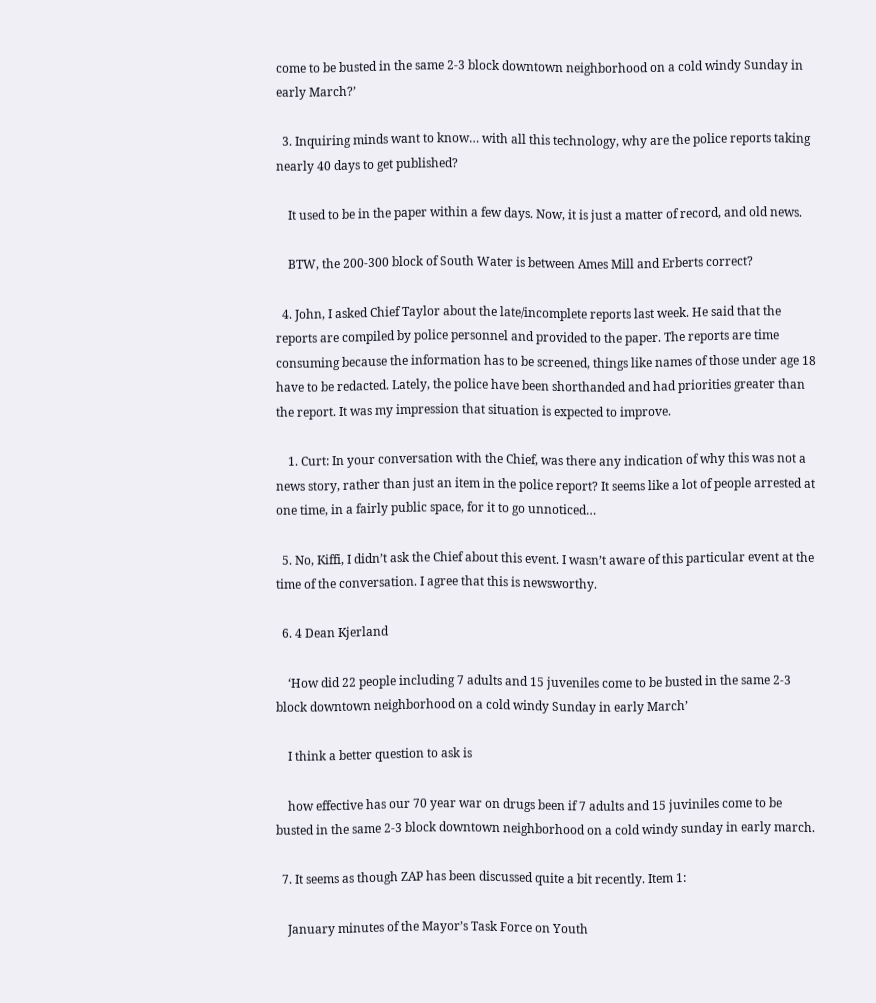come to be busted in the same 2-3 block downtown neighborhood on a cold windy Sunday in early March?’

  3. Inquiring minds want to know… with all this technology, why are the police reports taking nearly 40 days to get published?

    It used to be in the paper within a few days. Now, it is just a matter of record, and old news.

    BTW, the 200-300 block of South Water is between Ames Mill and Erberts correct?

  4. John, I asked Chief Taylor about the late/incomplete reports last week. He said that the reports are compiled by police personnel and provided to the paper. The reports are time consuming because the information has to be screened, things like names of those under age 18 have to be redacted. Lately, the police have been shorthanded and had priorities greater than the report. It was my impression that situation is expected to improve.

    1. Curt: In your conversation with the Chief, was there any indication of why this was not a news story, rather than just an item in the police report? It seems like a lot of people arrested at one time, in a fairly public space, for it to go unnoticed…

  5. No, Kiffi, I didn’t ask the Chief about this event. I wasn’t aware of this particular event at the time of the conversation. I agree that this is newsworthy.

  6. 4 Dean Kjerland

    ‘How did 22 people including 7 adults and 15 juveniles come to be busted in the same 2-3 block downtown neighborhood on a cold windy Sunday in early March’

    I think a better question to ask is

    how effective has our 70 year war on drugs been if 7 adults and 15 juviniles come to be busted in the same 2-3 block downtown neighborhood on a cold windy sunday in early march.

  7. It seems as though ZAP has been discussed quite a bit recently. Item 1:

    January minutes of the Mayor’s Task Force on Youth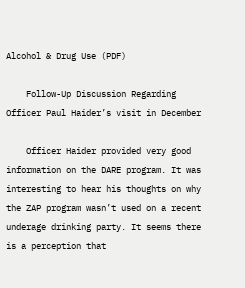Alcohol & Drug Use (PDF)

    Follow-Up Discussion Regarding Officer Paul Haider’s visit in December

    Officer Haider provided very good information on the DARE program. It was interesting to hear his thoughts on why the ZAP program wasn’t used on a recent underage drinking party. It seems there is a perception that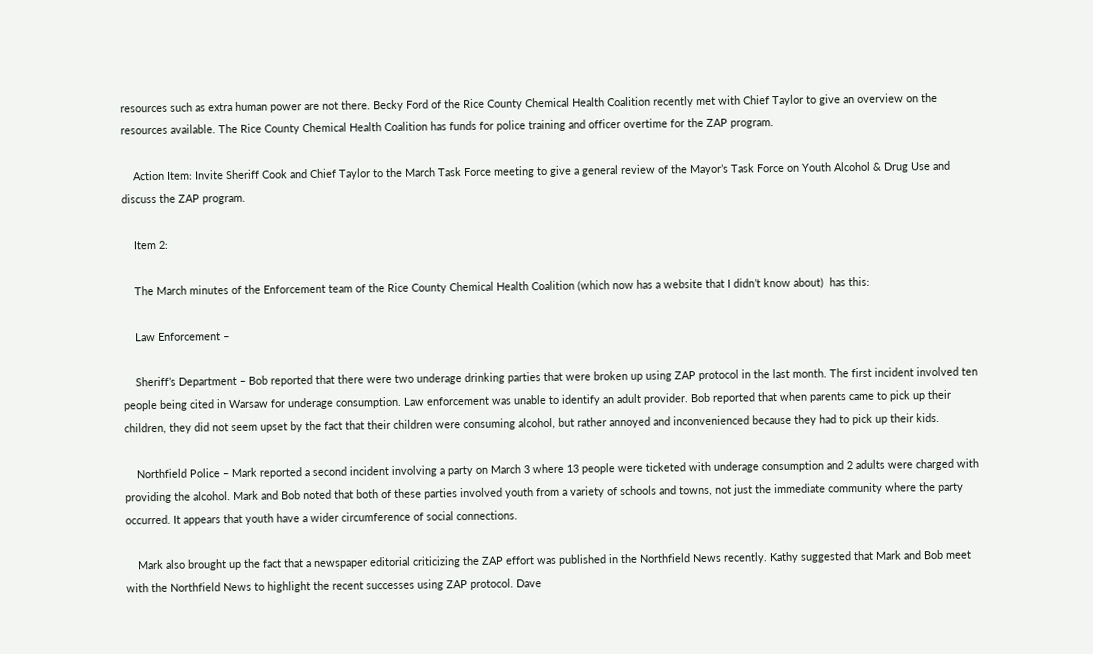resources such as extra human power are not there. Becky Ford of the Rice County Chemical Health Coalition recently met with Chief Taylor to give an overview on the resources available. The Rice County Chemical Health Coalition has funds for police training and officer overtime for the ZAP program.

    Action Item: Invite Sheriff Cook and Chief Taylor to the March Task Force meeting to give a general review of the Mayor’s Task Force on Youth Alcohol & Drug Use and discuss the ZAP program.

    Item 2:

    The March minutes of the Enforcement team of the Rice County Chemical Health Coalition (which now has a website that I didn’t know about)  has this:

    Law Enforcement –

    Sheriff’s Department – Bob reported that there were two underage drinking parties that were broken up using ZAP protocol in the last month. The first incident involved ten people being cited in Warsaw for underage consumption. Law enforcement was unable to identify an adult provider. Bob reported that when parents came to pick up their children, they did not seem upset by the fact that their children were consuming alcohol, but rather annoyed and inconvenienced because they had to pick up their kids.

    Northfield Police – Mark reported a second incident involving a party on March 3 where 13 people were ticketed with underage consumption and 2 adults were charged with providing the alcohol. Mark and Bob noted that both of these parties involved youth from a variety of schools and towns, not just the immediate community where the party occurred. It appears that youth have a wider circumference of social connections.

    Mark also brought up the fact that a newspaper editorial criticizing the ZAP effort was published in the Northfield News recently. Kathy suggested that Mark and Bob meet with the Northfield News to highlight the recent successes using ZAP protocol. Dave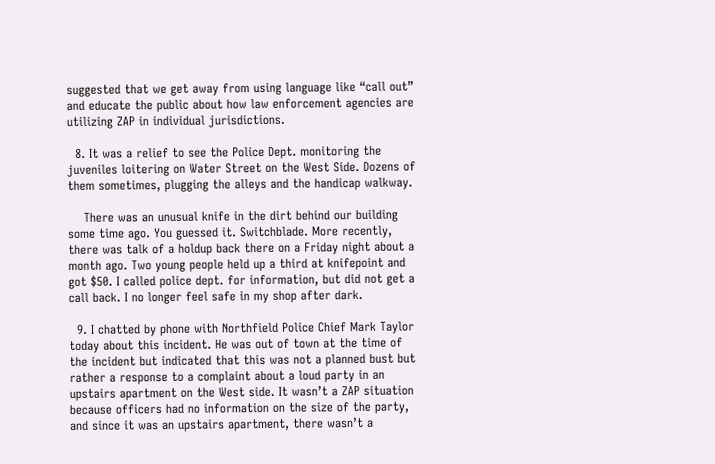suggested that we get away from using language like “call out” and educate the public about how law enforcement agencies are utilizing ZAP in individual jurisdictions.

  8. It was a relief to see the Police Dept. monitoring the juveniles loitering on Water Street on the West Side. Dozens of them sometimes, plugging the alleys and the handicap walkway.

    There was an unusual knife in the dirt behind our building some time ago. You guessed it. Switchblade. More recently, there was talk of a holdup back there on a Friday night about a month ago. Two young people held up a third at knifepoint and got $50. I called police dept. for information, but did not get a call back. I no longer feel safe in my shop after dark.

  9. I chatted by phone with Northfield Police Chief Mark Taylor today about this incident. He was out of town at the time of the incident but indicated that this was not a planned bust but rather a response to a complaint about a loud party in an upstairs apartment on the West side. It wasn’t a ZAP situation because officers had no information on the size of the party, and since it was an upstairs apartment, there wasn’t a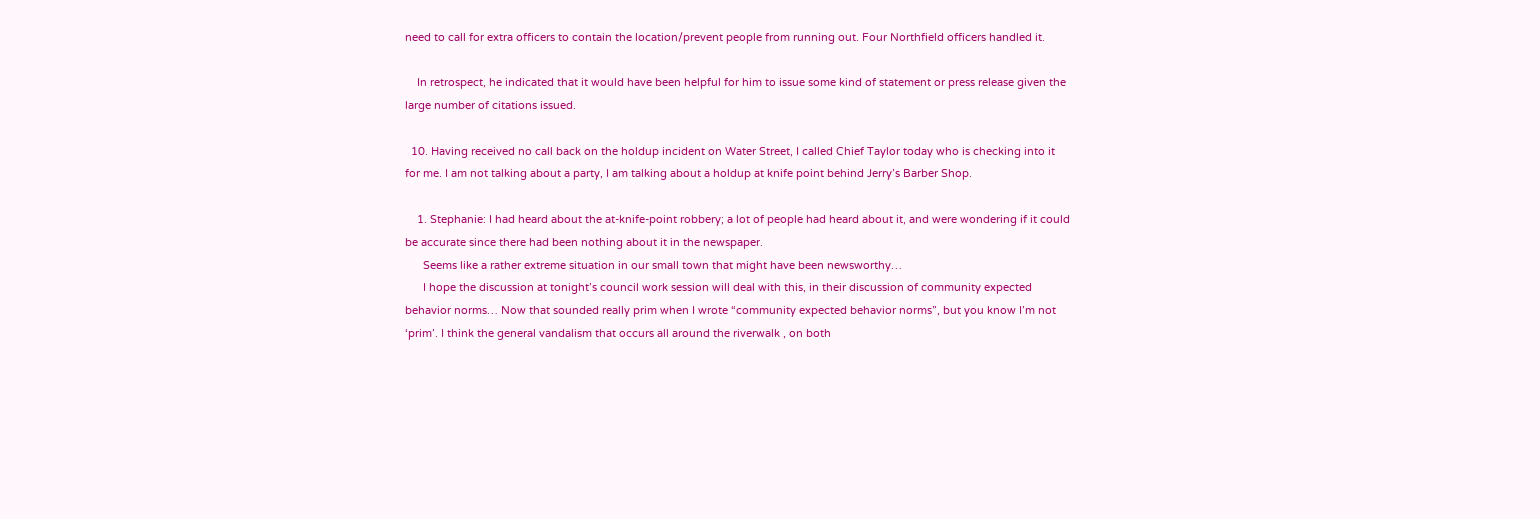need to call for extra officers to contain the location/prevent people from running out. Four Northfield officers handled it.

    In retrospect, he indicated that it would have been helpful for him to issue some kind of statement or press release given the large number of citations issued.

  10. Having received no call back on the holdup incident on Water Street, I called Chief Taylor today who is checking into it for me. I am not talking about a party, I am talking about a holdup at knife point behind Jerry’s Barber Shop.

    1. Stephanie: I had heard about the at-knife-point robbery; a lot of people had heard about it, and were wondering if it could be accurate since there had been nothing about it in the newspaper.
      Seems like a rather extreme situation in our small town that might have been newsworthy…
      I hope the discussion at tonight’s council work session will deal with this, in their discussion of community expected behavior norms… Now that sounded really prim when I wrote “community expected behavior norms”, but you know I’m not ‘prim’. I think the general vandalism that occurs all around the riverwalk , on both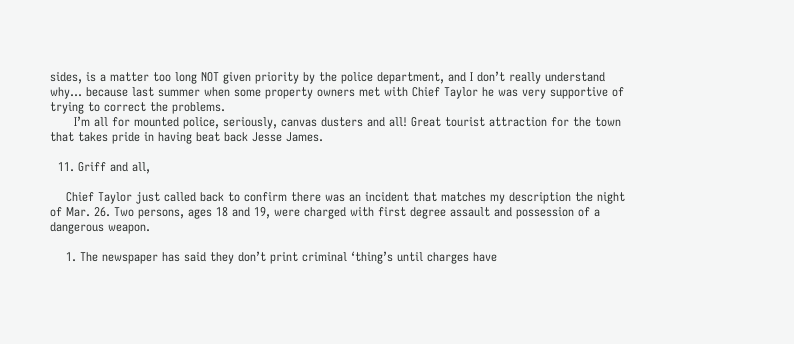sides, is a matter too long NOT given priority by the police department, and I don’t really understand why… because last summer when some property owners met with Chief Taylor he was very supportive of trying to correct the problems.
      I’m all for mounted police, seriously, canvas dusters and all! Great tourist attraction for the town that takes pride in having beat back Jesse James.

  11. Griff and all,

    Chief Taylor just called back to confirm there was an incident that matches my description the night of Mar. 26. Two persons, ages 18 and 19, were charged with first degree assault and possession of a dangerous weapon.

    1. The newspaper has said they don’t print criminal ‘thing’s until charges have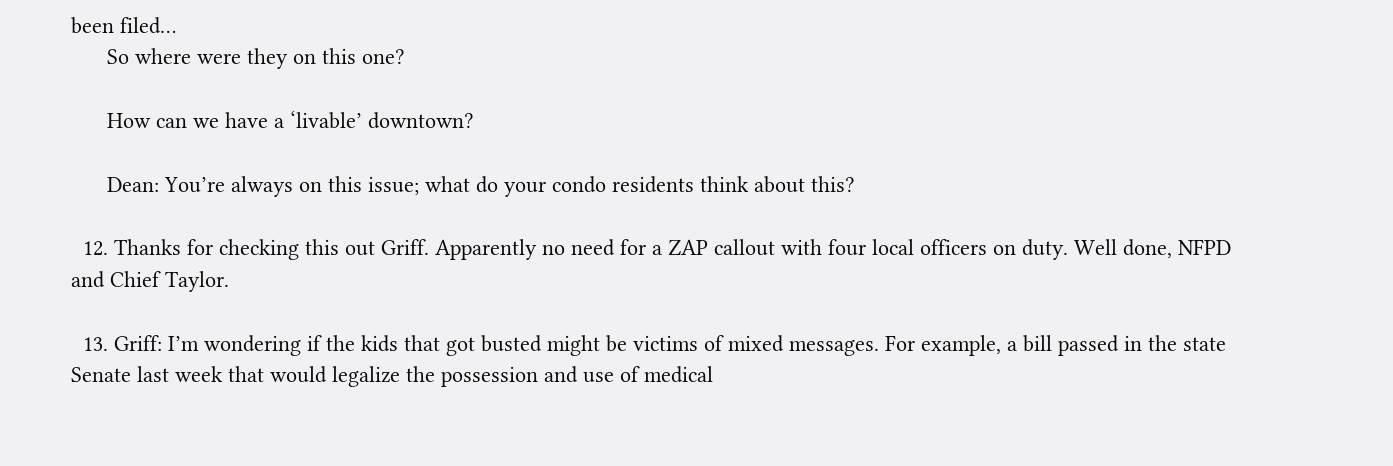been filed…
      So where were they on this one?

      How can we have a ‘livable’ downtown?

      Dean: You’re always on this issue; what do your condo residents think about this?

  12. Thanks for checking this out Griff. Apparently no need for a ZAP callout with four local officers on duty. Well done, NFPD and Chief Taylor.

  13. Griff: I’m wondering if the kids that got busted might be victims of mixed messages. For example, a bill passed in the state Senate last week that would legalize the possession and use of medical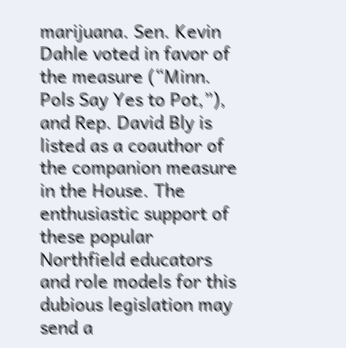marijuana. Sen. Kevin Dahle voted in favor of the measure (“Minn. Pols Say Yes to Pot,”), and Rep. David Bly is listed as a coauthor of the companion measure in the House. The enthusiastic support of these popular Northfield educators and role models for this dubious legislation may send a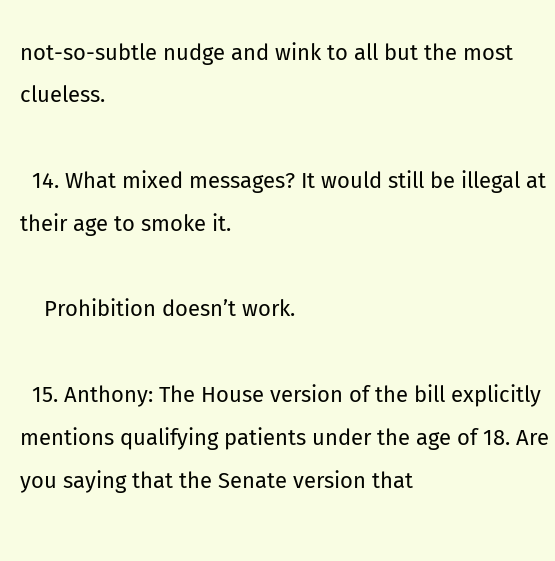not-so-subtle nudge and wink to all but the most clueless.

  14. What mixed messages? It would still be illegal at their age to smoke it.

    Prohibition doesn’t work.

  15. Anthony: The House version of the bill explicitly mentions qualifying patients under the age of 18. Are you saying that the Senate version that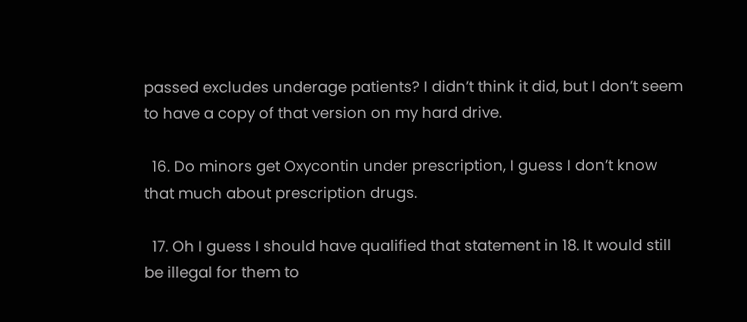passed excludes underage patients? I didn’t think it did, but I don’t seem to have a copy of that version on my hard drive.

  16. Do minors get Oxycontin under prescription, I guess I don’t know that much about prescription drugs.

  17. Oh I guess I should have qualified that statement in 18. It would still be illegal for them to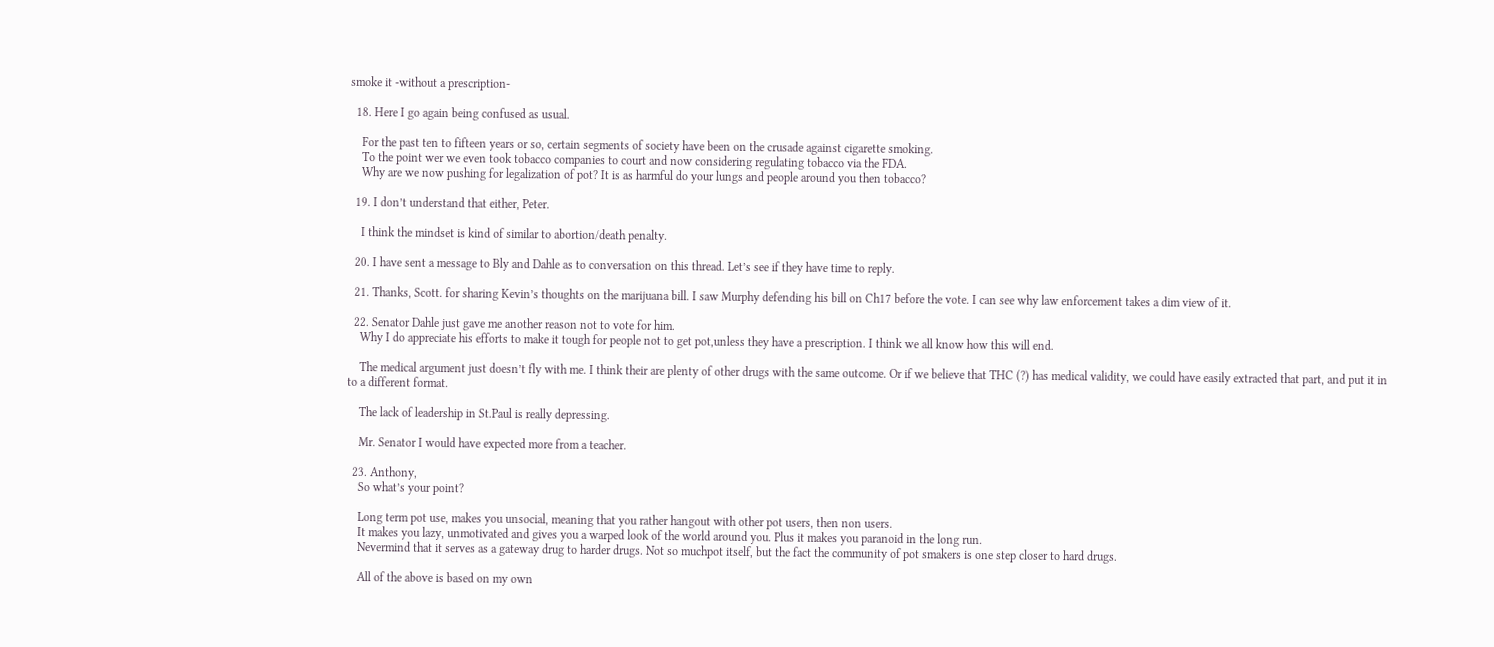smoke it -without a prescription-

  18. Here I go again being confused as usual.

    For the past ten to fifteen years or so, certain segments of society have been on the crusade against cigarette smoking.
    To the point wer we even took tobacco companies to court and now considering regulating tobacco via the FDA.
    Why are we now pushing for legalization of pot? It is as harmful do your lungs and people around you then tobacco?

  19. I don’t understand that either, Peter.

    I think the mindset is kind of similar to abortion/death penalty.

  20. I have sent a message to Bly and Dahle as to conversation on this thread. Let’s see if they have time to reply.

  21. Thanks, Scott. for sharing Kevin’s thoughts on the marijuana bill. I saw Murphy defending his bill on Ch17 before the vote. I can see why law enforcement takes a dim view of it.

  22. Senator Dahle just gave me another reason not to vote for him.
    Why I do appreciate his efforts to make it tough for people not to get pot,unless they have a prescription. I think we all know how this will end.

    The medical argument just doesn’t fly with me. I think their are plenty of other drugs with the same outcome. Or if we believe that THC (?) has medical validity, we could have easily extracted that part, and put it in to a different format.

    The lack of leadership in St.Paul is really depressing.

    Mr. Senator I would have expected more from a teacher.

  23. Anthony,
    So what’s your point?

    Long term pot use, makes you unsocial, meaning that you rather hangout with other pot users, then non users.
    It makes you lazy, unmotivated and gives you a warped look of the world around you. Plus it makes you paranoid in the long run.
    Nevermind that it serves as a gateway drug to harder drugs. Not so muchpot itself, but the fact the community of pot smakers is one step closer to hard drugs.

    All of the above is based on my own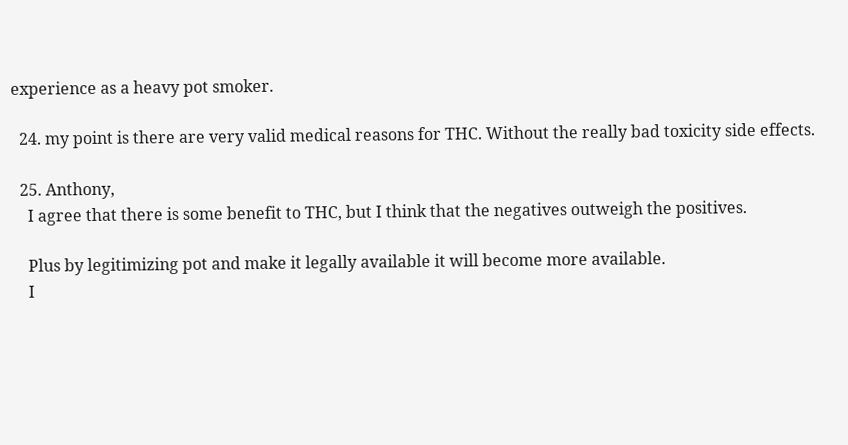experience as a heavy pot smoker.

  24. my point is there are very valid medical reasons for THC. Without the really bad toxicity side effects.

  25. Anthony,
    I agree that there is some benefit to THC, but I think that the negatives outweigh the positives.

    Plus by legitimizing pot and make it legally available it will become more available.
    I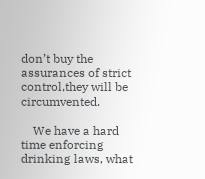don’t buy the assurances of strict control,they will be circumvented.

    We have a hard time enforcing drinking laws, what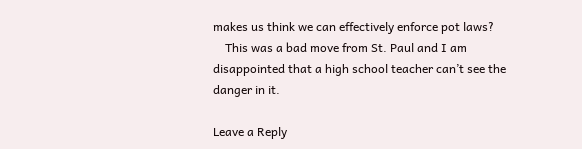makes us think we can effectively enforce pot laws?
    This was a bad move from St. Paul and I am disappointed that a high school teacher can’t see the danger in it.

Leave a Reply